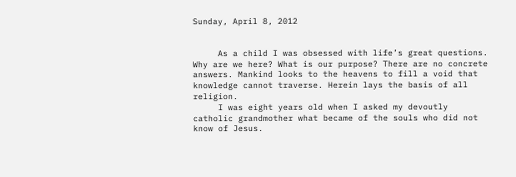Sunday, April 8, 2012


     As a child I was obsessed with life’s great questions. Why are we here? What is our purpose? There are no concrete answers. Mankind looks to the heavens to fill a void that knowledge cannot traverse. Herein lays the basis of all religion.
     I was eight years old when I asked my devoutly catholic grandmother what became of the souls who did not know of Jesus.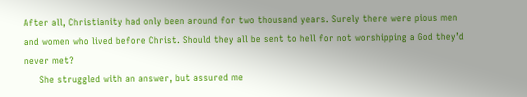After all, Christianity had only been around for two thousand years. Surely there were pious men and women who lived before Christ. Should they all be sent to hell for not worshipping a God they’d never met?
     She struggled with an answer, but assured me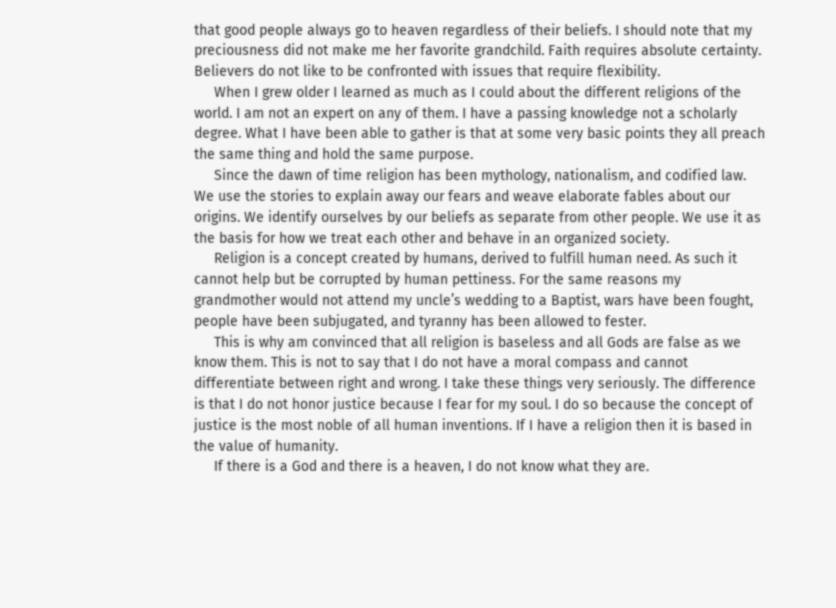that good people always go to heaven regardless of their beliefs. I should note that my preciousness did not make me her favorite grandchild. Faith requires absolute certainty. Believers do not like to be confronted with issues that require flexibility.
     When I grew older I learned as much as I could about the different religions of the world. I am not an expert on any of them. I have a passing knowledge not a scholarly degree. What I have been able to gather is that at some very basic points they all preach the same thing and hold the same purpose.
     Since the dawn of time religion has been mythology, nationalism, and codified law. We use the stories to explain away our fears and weave elaborate fables about our origins. We identify ourselves by our beliefs as separate from other people. We use it as the basis for how we treat each other and behave in an organized society.
     Religion is a concept created by humans, derived to fulfill human need. As such it cannot help but be corrupted by human pettiness. For the same reasons my grandmother would not attend my uncle’s wedding to a Baptist, wars have been fought, people have been subjugated, and tyranny has been allowed to fester.
     This is why am convinced that all religion is baseless and all Gods are false as we know them. This is not to say that I do not have a moral compass and cannot differentiate between right and wrong. I take these things very seriously. The difference is that I do not honor justice because I fear for my soul. I do so because the concept of justice is the most noble of all human inventions. If I have a religion then it is based in the value of humanity.
     If there is a God and there is a heaven, I do not know what they are.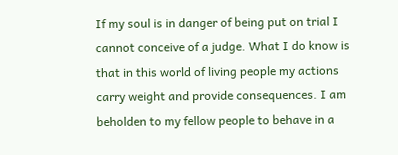If my soul is in danger of being put on trial I cannot conceive of a judge. What I do know is that in this world of living people my actions carry weight and provide consequences. I am beholden to my fellow people to behave in a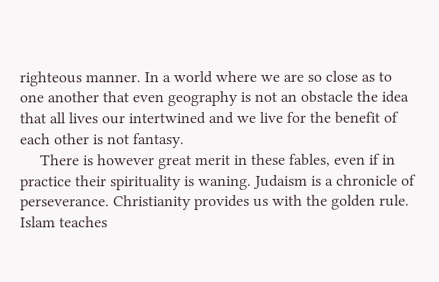righteous manner. In a world where we are so close as to one another that even geography is not an obstacle the idea that all lives our intertwined and we live for the benefit of each other is not fantasy.
     There is however great merit in these fables, even if in practice their spirituality is waning. Judaism is a chronicle of perseverance. Christianity provides us with the golden rule. Islam teaches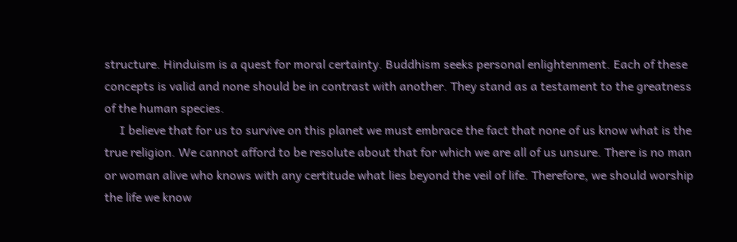structure. Hinduism is a quest for moral certainty. Buddhism seeks personal enlightenment. Each of these concepts is valid and none should be in contrast with another. They stand as a testament to the greatness of the human species.
     I believe that for us to survive on this planet we must embrace the fact that none of us know what is the true religion. We cannot afford to be resolute about that for which we are all of us unsure. There is no man or woman alive who knows with any certitude what lies beyond the veil of life. Therefore, we should worship the life we know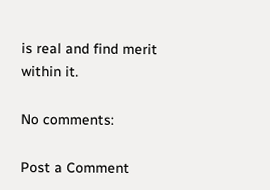is real and find merit within it.

No comments:

Post a Comment